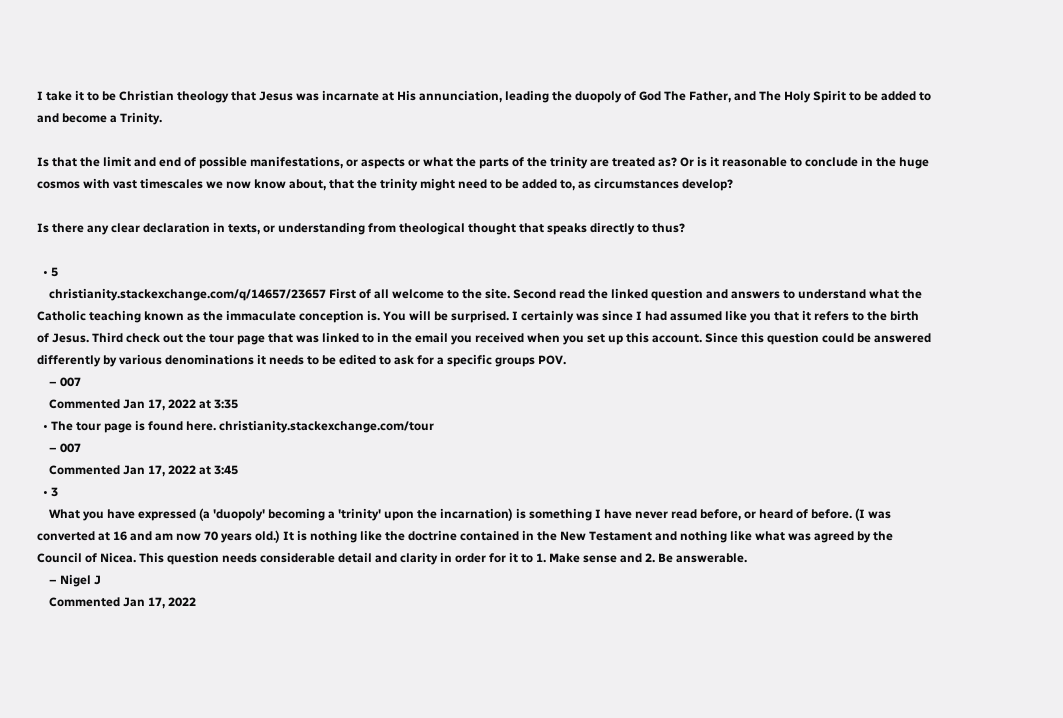I take it to be Christian theology that Jesus was incarnate at His annunciation, leading the duopoly of God The Father, and The Holy Spirit to be added to and become a Trinity.

Is that the limit and end of possible manifestations, or aspects or what the parts of the trinity are treated as? Or is it reasonable to conclude in the huge cosmos with vast timescales we now know about, that the trinity might need to be added to, as circumstances develop?

Is there any clear declaration in texts, or understanding from theological thought that speaks directly to thus?

  • 5
    christianity.stackexchange.com/q/14657/23657 First of all welcome to the site. Second read the linked question and answers to understand what the Catholic teaching known as the immaculate conception is. You will be surprised. I certainly was since I had assumed like you that it refers to the birth of Jesus. Third check out the tour page that was linked to in the email you received when you set up this account. Since this question could be answered differently by various denominations it needs to be edited to ask for a specific groups POV.
    – 007
    Commented Jan 17, 2022 at 3:35
  • The tour page is found here. christianity.stackexchange.com/tour
    – 007
    Commented Jan 17, 2022 at 3:45
  • 3
    What you have expressed (a 'duopoly' becoming a 'trinity' upon the incarnation) is something I have never read before, or heard of before. (I was converted at 16 and am now 70 years old.) It is nothing like the doctrine contained in the New Testament and nothing like what was agreed by the Council of Nicea. This question needs considerable detail and clarity in order for it to 1. Make sense and 2. Be answerable.
    – Nigel J
    Commented Jan 17, 2022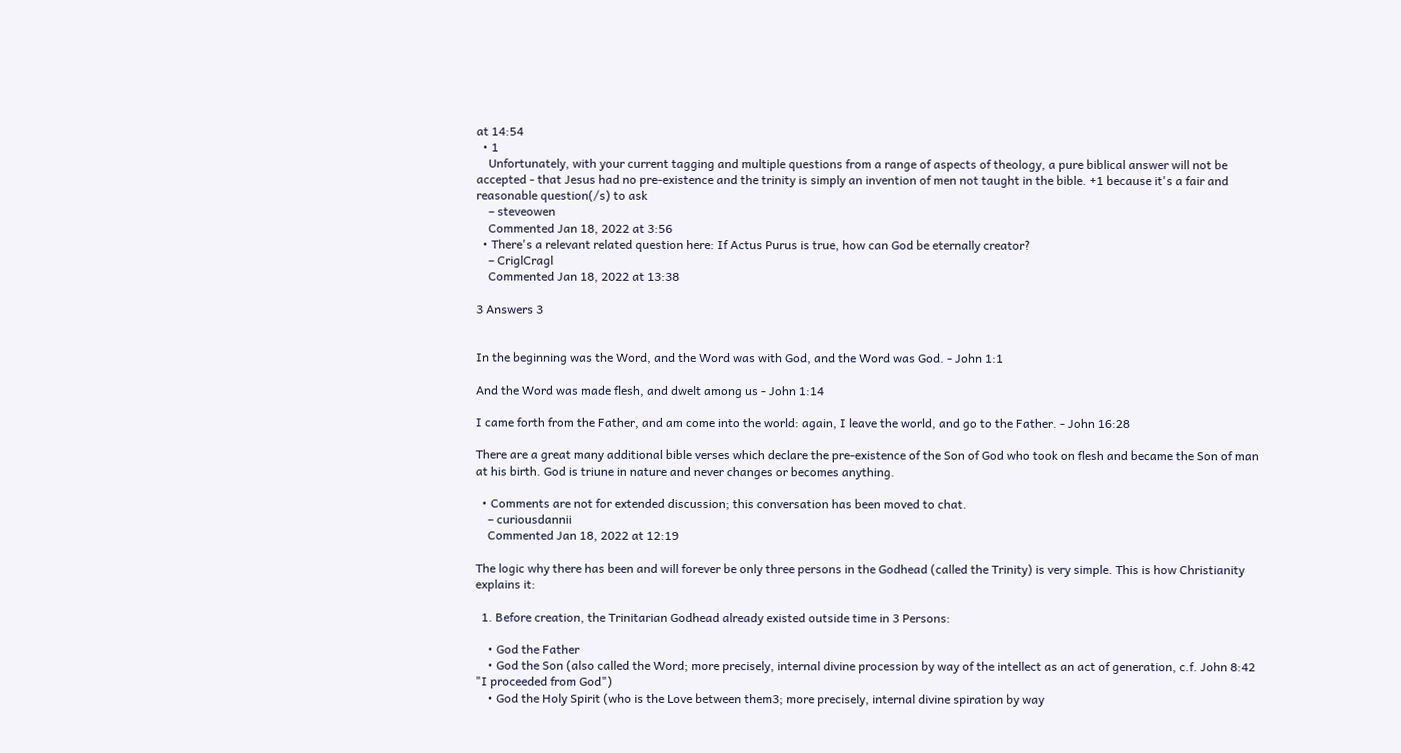at 14:54
  • 1
    Unfortunately, with your current tagging and multiple questions from a range of aspects of theology, a pure biblical answer will not be accepted - that Jesus had no pre-existence and the trinity is simply an invention of men not taught in the bible. +1 because it's a fair and reasonable question(/s) to ask
    – steveowen
    Commented Jan 18, 2022 at 3:56
  • There's a relevant related question here: If Actus Purus is true, how can God be eternally creator?
    – CriglCragl
    Commented Jan 18, 2022 at 13:38

3 Answers 3


In the beginning was the Word, and the Word was with God, and the Word was God. - John 1:1

And the Word was made flesh, and dwelt among us - John 1:14

I came forth from the Father, and am come into the world: again, I leave the world, and go to the Father. - John 16:28

There are a great many additional bible verses which declare the pre-existence of the Son of God who took on flesh and became the Son of man at his birth. God is triune in nature and never changes or becomes anything.

  • Comments are not for extended discussion; this conversation has been moved to chat.
    – curiousdannii
    Commented Jan 18, 2022 at 12:19

The logic why there has been and will forever be only three persons in the Godhead (called the Trinity) is very simple. This is how Christianity explains it:

  1. Before creation, the Trinitarian Godhead already existed outside time in 3 Persons:

    • God the Father
    • God the Son (also called the Word; more precisely, internal divine procession by way of the intellect as an act of generation, c.f. John 8:42 "I proceeded from God")
    • God the Holy Spirit (who is the Love between them3; more precisely, internal divine spiration by way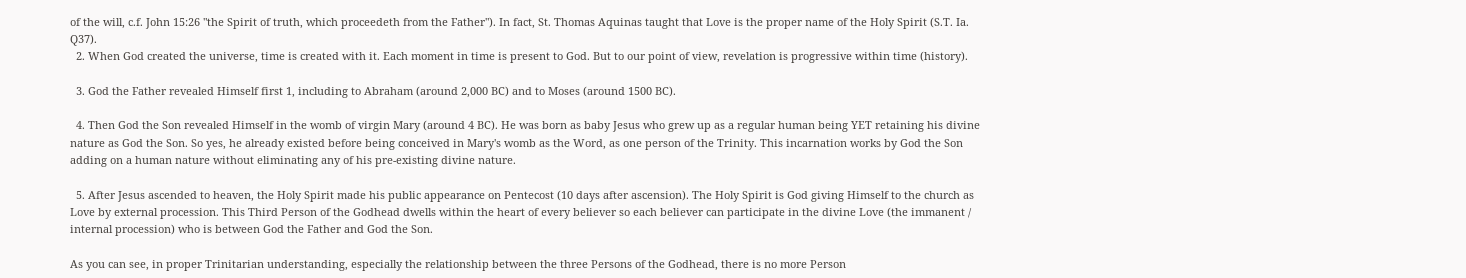of the will, c.f. John 15:26 "the Spirit of truth, which proceedeth from the Father"). In fact, St. Thomas Aquinas taught that Love is the proper name of the Holy Spirit (S.T. Ia. Q37).
  2. When God created the universe, time is created with it. Each moment in time is present to God. But to our point of view, revelation is progressive within time (history).

  3. God the Father revealed Himself first 1, including to Abraham (around 2,000 BC) and to Moses (around 1500 BC).

  4. Then God the Son revealed Himself in the womb of virgin Mary (around 4 BC). He was born as baby Jesus who grew up as a regular human being YET retaining his divine nature as God the Son. So yes, he already existed before being conceived in Mary's womb as the Word, as one person of the Trinity. This incarnation works by God the Son adding on a human nature without eliminating any of his pre-existing divine nature.

  5. After Jesus ascended to heaven, the Holy Spirit made his public appearance on Pentecost (10 days after ascension). The Holy Spirit is God giving Himself to the church as Love by external procession. This Third Person of the Godhead dwells within the heart of every believer so each believer can participate in the divine Love (the immanent / internal procession) who is between God the Father and God the Son.

As you can see, in proper Trinitarian understanding, especially the relationship between the three Persons of the Godhead, there is no more Person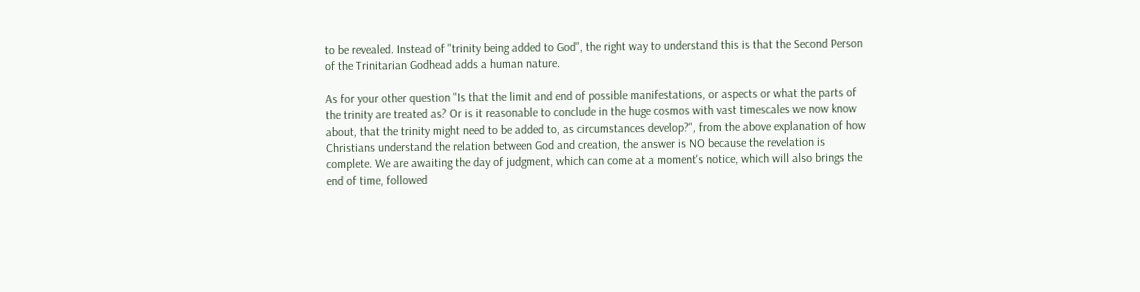to be revealed. Instead of "trinity being added to God", the right way to understand this is that the Second Person of the Trinitarian Godhead adds a human nature.

As for your other question "Is that the limit and end of possible manifestations, or aspects or what the parts of the trinity are treated as? Or is it reasonable to conclude in the huge cosmos with vast timescales we now know about, that the trinity might need to be added to, as circumstances develop?", from the above explanation of how Christians understand the relation between God and creation, the answer is NO because the revelation is complete. We are awaiting the day of judgment, which can come at a moment's notice, which will also brings the end of time, followed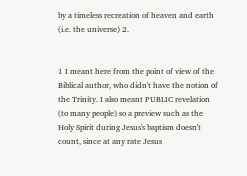by a timeless recreation of heaven and earth (i.e. the universe) 2.


1 I meant here from the point of view of the Biblical author, who didn't have the notion of the Trinity. I also meant PUBLIC revelation (to many people) so a preview such as the Holy Spirit during Jesus's baptism doesn't count, since at any rate Jesus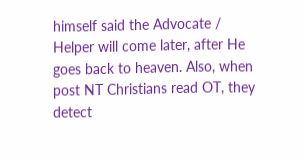himself said the Advocate / Helper will come later, after He goes back to heaven. Also, when post NT Christians read OT, they detect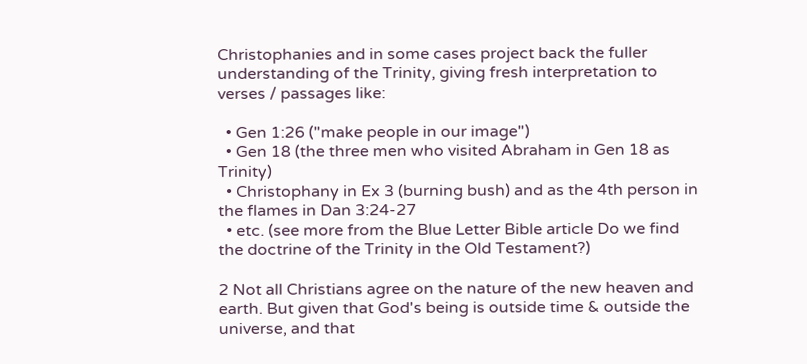Christophanies and in some cases project back the fuller understanding of the Trinity, giving fresh interpretation to verses / passages like:

  • Gen 1:26 ("make people in our image")
  • Gen 18 (the three men who visited Abraham in Gen 18 as Trinity)
  • Christophany in Ex 3 (burning bush) and as the 4th person in the flames in Dan 3:24-27
  • etc. (see more from the Blue Letter Bible article Do we find the doctrine of the Trinity in the Old Testament?)

2 Not all Christians agree on the nature of the new heaven and earth. But given that God's being is outside time & outside the universe, and that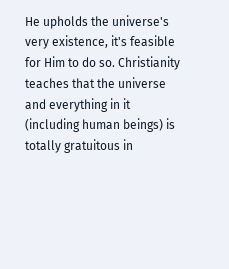He upholds the universe's very existence, it's feasible for Him to do so. Christianity teaches that the universe and everything in it (including human beings) is totally gratuitous in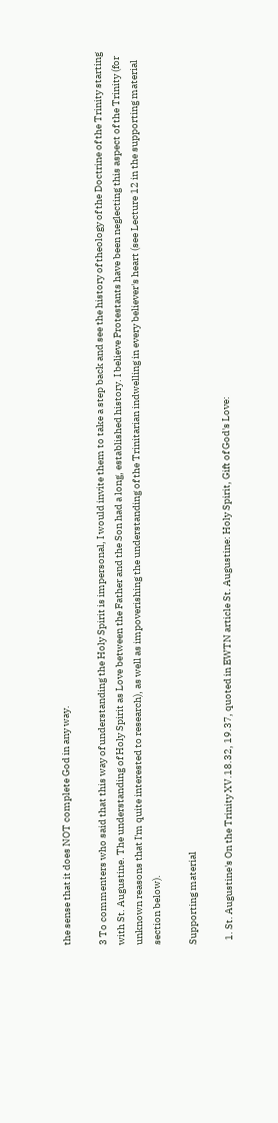the sense that it does NOT complete God in any way.

3 To commenters who said that this way of understanding the Holy Spirit is impersonal, I would invite them to take a step back and see the history of theology of the Doctrine of the Trinity starting with St. Augustine. The understanding of Holy Spirit as Love between the Father and the Son had a long, established history. I believe Protestants have been neglecting this aspect of the Trinity (for unknown reasons that I'm quite interested to research), as well as impoverishing the understanding of the Trinitarian indwelling in every believer's heart (see Lecture 12 in the supporting material section below).

Supporting material

  1. St. Augustine's On the Trinity XV.18.32, 19.37, quoted in EWTN article St. Augustine: Holy Spirit, Gift of God's Love: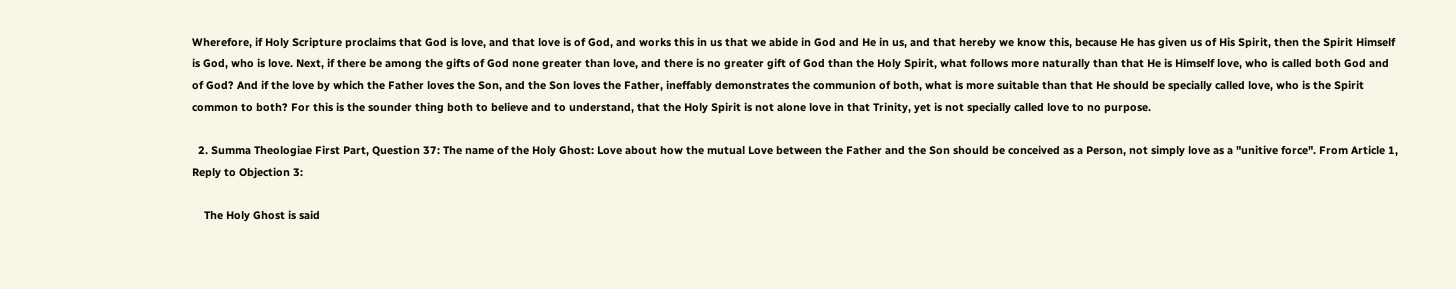Wherefore, if Holy Scripture proclaims that God is love, and that love is of God, and works this in us that we abide in God and He in us, and that hereby we know this, because He has given us of His Spirit, then the Spirit Himself is God, who is love. Next, if there be among the gifts of God none greater than love, and there is no greater gift of God than the Holy Spirit, what follows more naturally than that He is Himself love, who is called both God and of God? And if the love by which the Father loves the Son, and the Son loves the Father, ineffably demonstrates the communion of both, what is more suitable than that He should be specially called love, who is the Spirit common to both? For this is the sounder thing both to believe and to understand, that the Holy Spirit is not alone love in that Trinity, yet is not specially called love to no purpose.

  2. Summa Theologiae First Part, Question 37: The name of the Holy Ghost: Love about how the mutual Love between the Father and the Son should be conceived as a Person, not simply love as a "unitive force". From Article 1, Reply to Objection 3:

    The Holy Ghost is said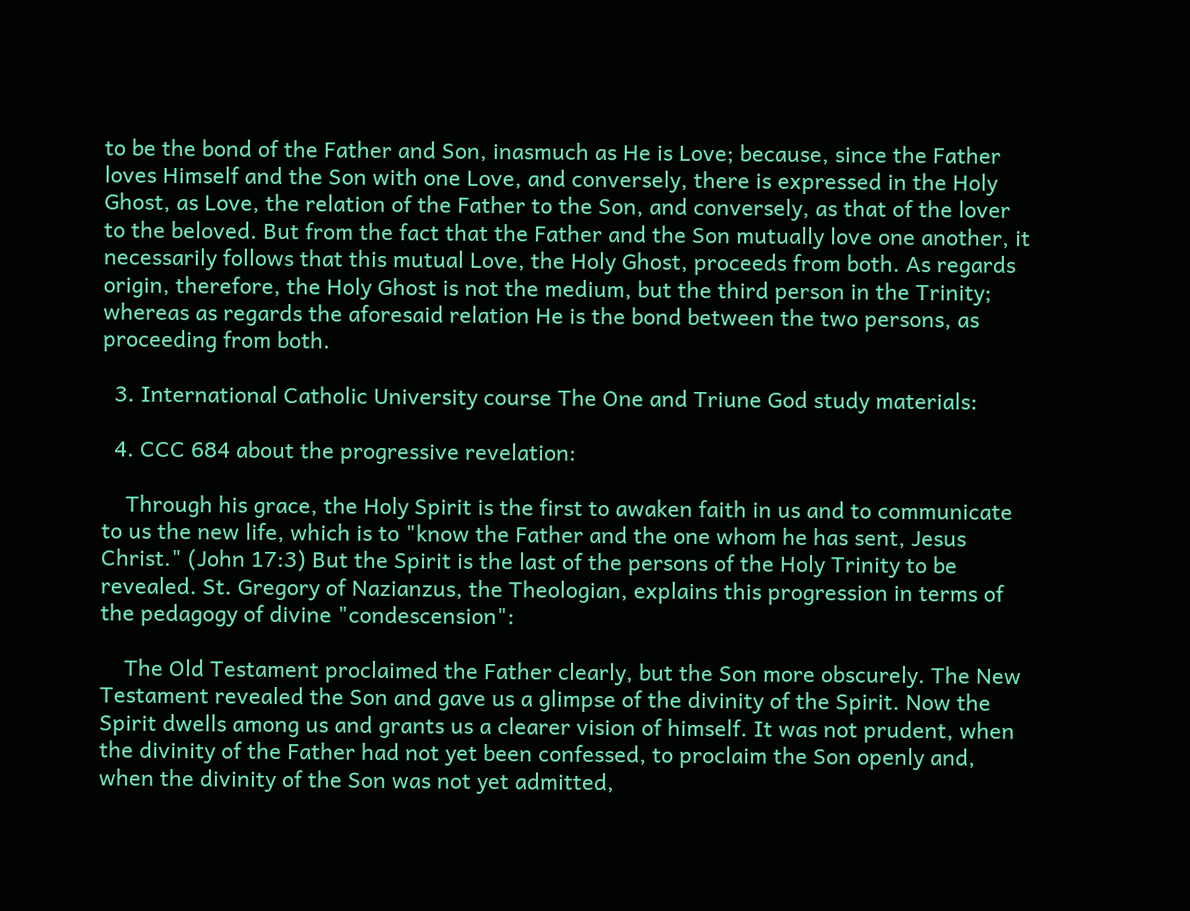to be the bond of the Father and Son, inasmuch as He is Love; because, since the Father loves Himself and the Son with one Love, and conversely, there is expressed in the Holy Ghost, as Love, the relation of the Father to the Son, and conversely, as that of the lover to the beloved. But from the fact that the Father and the Son mutually love one another, it necessarily follows that this mutual Love, the Holy Ghost, proceeds from both. As regards origin, therefore, the Holy Ghost is not the medium, but the third person in the Trinity; whereas as regards the aforesaid relation He is the bond between the two persons, as proceeding from both.

  3. International Catholic University course The One and Triune God study materials:

  4. CCC 684 about the progressive revelation:

    Through his grace, the Holy Spirit is the first to awaken faith in us and to communicate to us the new life, which is to "know the Father and the one whom he has sent, Jesus Christ." (John 17:3) But the Spirit is the last of the persons of the Holy Trinity to be revealed. St. Gregory of Nazianzus, the Theologian, explains this progression in terms of the pedagogy of divine "condescension":

    The Old Testament proclaimed the Father clearly, but the Son more obscurely. The New Testament revealed the Son and gave us a glimpse of the divinity of the Spirit. Now the Spirit dwells among us and grants us a clearer vision of himself. It was not prudent, when the divinity of the Father had not yet been confessed, to proclaim the Son openly and, when the divinity of the Son was not yet admitted,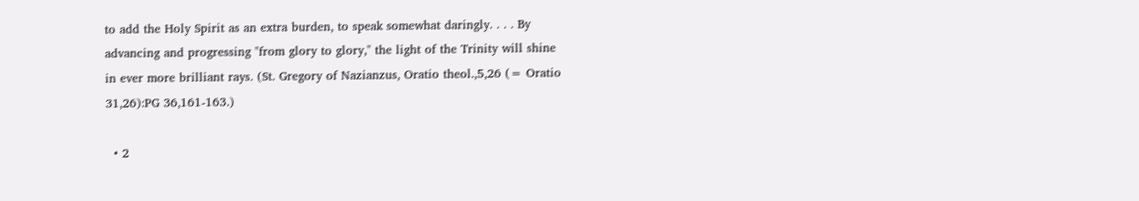to add the Holy Spirit as an extra burden, to speak somewhat daringly. . . . By advancing and progressing "from glory to glory," the light of the Trinity will shine in ever more brilliant rays. (St. Gregory of Nazianzus, Oratio theol.,5,26 (= Oratio 31,26):PG 36,161-163.)

  • 2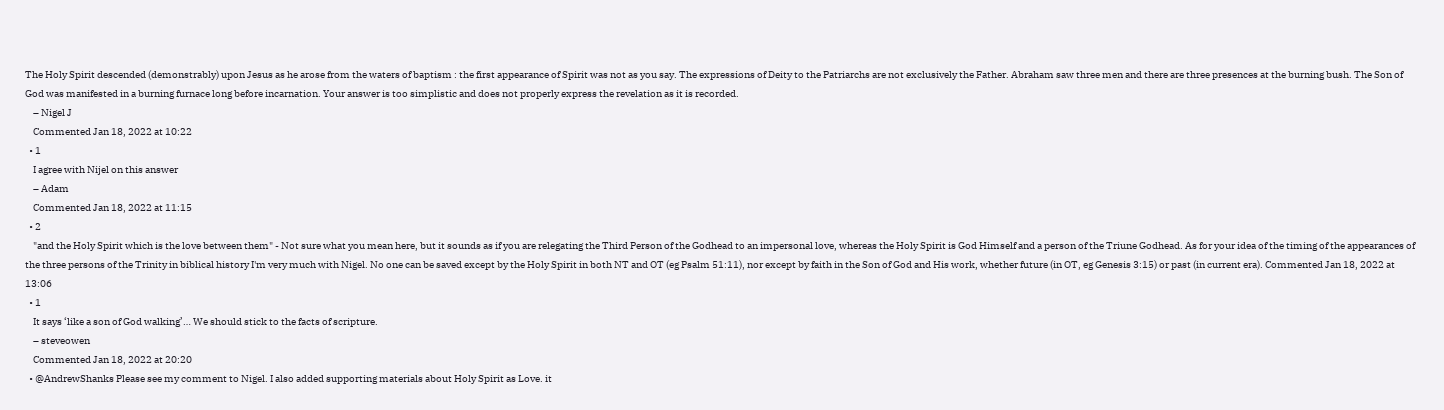The Holy Spirit descended (demonstrably) upon Jesus as he arose from the waters of baptism : the first appearance of Spirit was not as you say. The expressions of Deity to the Patriarchs are not exclusively the Father. Abraham saw three men and there are three presences at the burning bush. The Son of God was manifested in a burning furnace long before incarnation. Your answer is too simplistic and does not properly express the revelation as it is recorded.
    – Nigel J
    Commented Jan 18, 2022 at 10:22
  • 1
    I agree with Nijel on this answer
    – Adam
    Commented Jan 18, 2022 at 11:15
  • 2
    "and the Holy Spirit which is the love between them" - Not sure what you mean here, but it sounds as if you are relegating the Third Person of the Godhead to an impersonal love, whereas the Holy Spirit is God Himself and a person of the Triune Godhead. As for your idea of the timing of the appearances of the three persons of the Trinity in biblical history I'm very much with Nigel. No one can be saved except by the Holy Spirit in both NT and OT (eg Psalm 51:11), nor except by faith in the Son of God and His work, whether future (in OT, eg Genesis 3:15) or past (in current era). Commented Jan 18, 2022 at 13:06
  • 1
    It says ‘like a son of God walking’… We should stick to the facts of scripture.
    – steveowen
    Commented Jan 18, 2022 at 20:20
  • @AndrewShanks Please see my comment to Nigel. I also added supporting materials about Holy Spirit as Love. it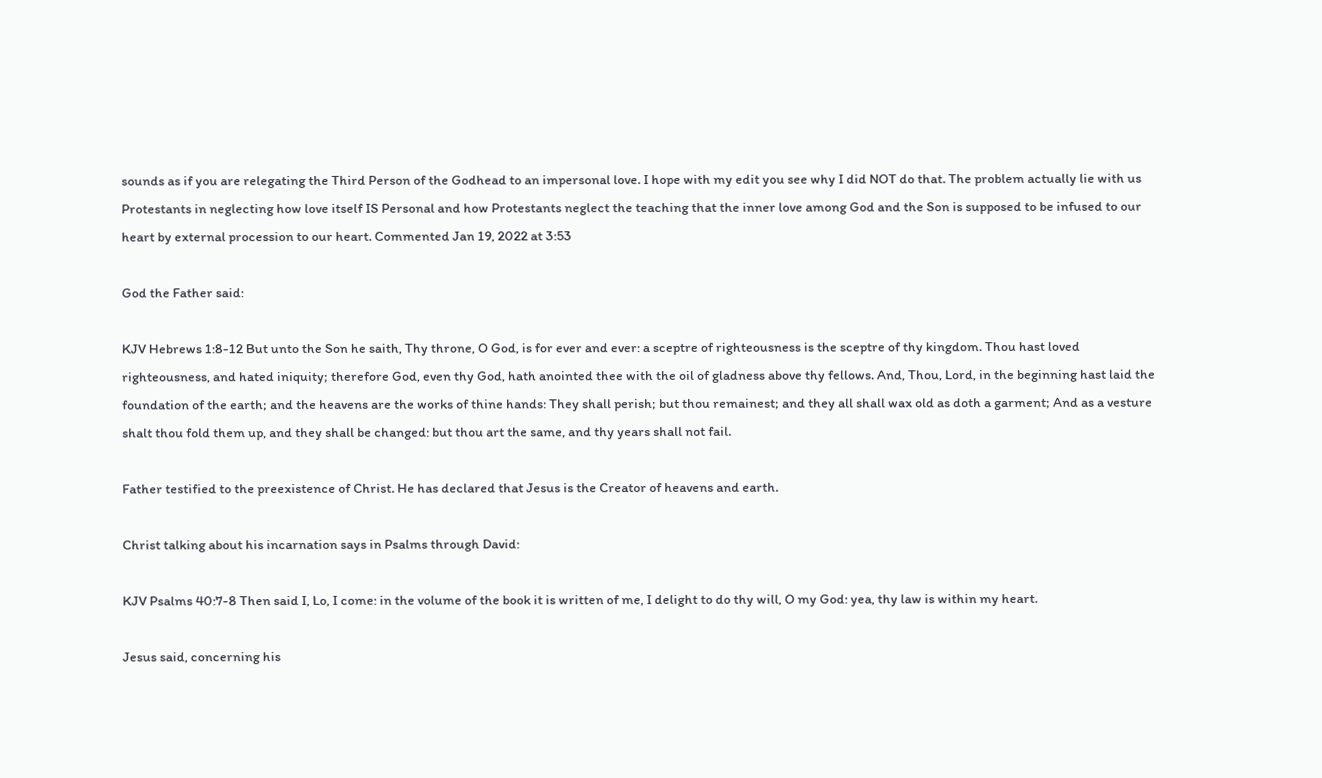sounds as if you are relegating the Third Person of the Godhead to an impersonal love. I hope with my edit you see why I did NOT do that. The problem actually lie with us Protestants in neglecting how love itself IS Personal and how Protestants neglect the teaching that the inner love among God and the Son is supposed to be infused to our heart by external procession to our heart. Commented Jan 19, 2022 at 3:53

God the Father said:

KJV Hebrews 1:8-12 But unto the Son he saith, Thy throne, O God, is for ever and ever: a sceptre of righteousness is the sceptre of thy kingdom. Thou hast loved righteousness, and hated iniquity; therefore God, even thy God, hath anointed thee with the oil of gladness above thy fellows. And, Thou, Lord, in the beginning hast laid the foundation of the earth; and the heavens are the works of thine hands: They shall perish; but thou remainest; and they all shall wax old as doth a garment; And as a vesture shalt thou fold them up, and they shall be changed: but thou art the same, and thy years shall not fail.

Father testified to the preexistence of Christ. He has declared that Jesus is the Creator of heavens and earth.

Christ talking about his incarnation says in Psalms through David:

KJV Psalms 40:7-8 Then said I, Lo, I come: in the volume of the book it is written of me, I delight to do thy will, O my God: yea, thy law is within my heart.

Jesus said, concerning his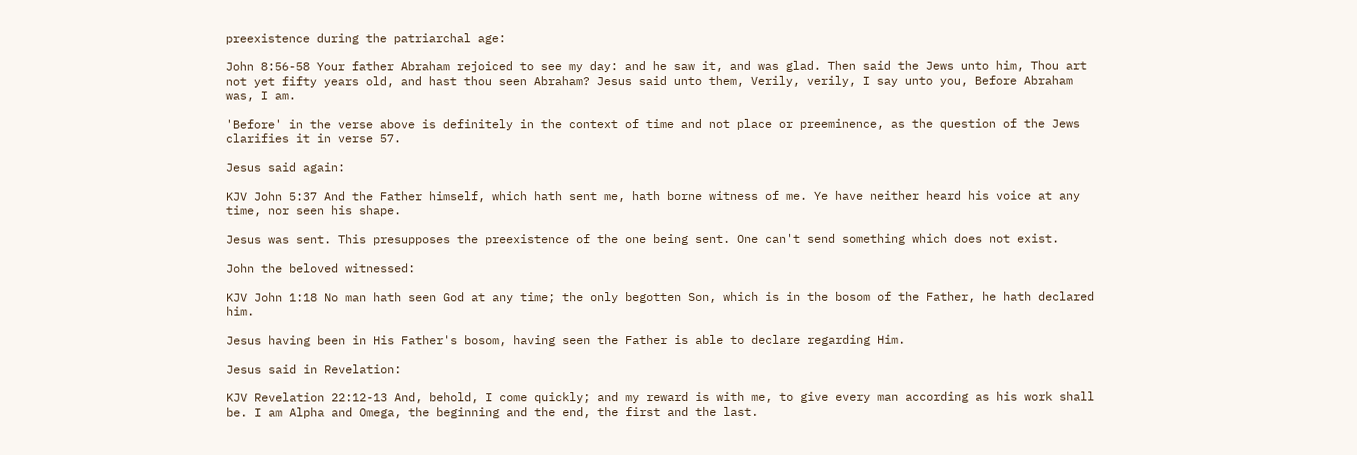preexistence during the patriarchal age:

John 8:56-58 Your father Abraham rejoiced to see my day: and he saw it, and was glad. Then said the Jews unto him, Thou art not yet fifty years old, and hast thou seen Abraham? Jesus said unto them, Verily, verily, I say unto you, Before Abraham was, I am.

'Before' in the verse above is definitely in the context of time and not place or preeminence, as the question of the Jews clarifies it in verse 57.

Jesus said again:

KJV John 5:37 And the Father himself, which hath sent me, hath borne witness of me. Ye have neither heard his voice at any time, nor seen his shape.

Jesus was sent. This presupposes the preexistence of the one being sent. One can't send something which does not exist.

John the beloved witnessed:

KJV John 1:18 No man hath seen God at any time; the only begotten Son, which is in the bosom of the Father, he hath declared him.

Jesus having been in His Father's bosom, having seen the Father is able to declare regarding Him.

Jesus said in Revelation:

KJV Revelation 22:12-13 And, behold, I come quickly; and my reward is with me, to give every man according as his work shall be. I am Alpha and Omega, the beginning and the end, the first and the last.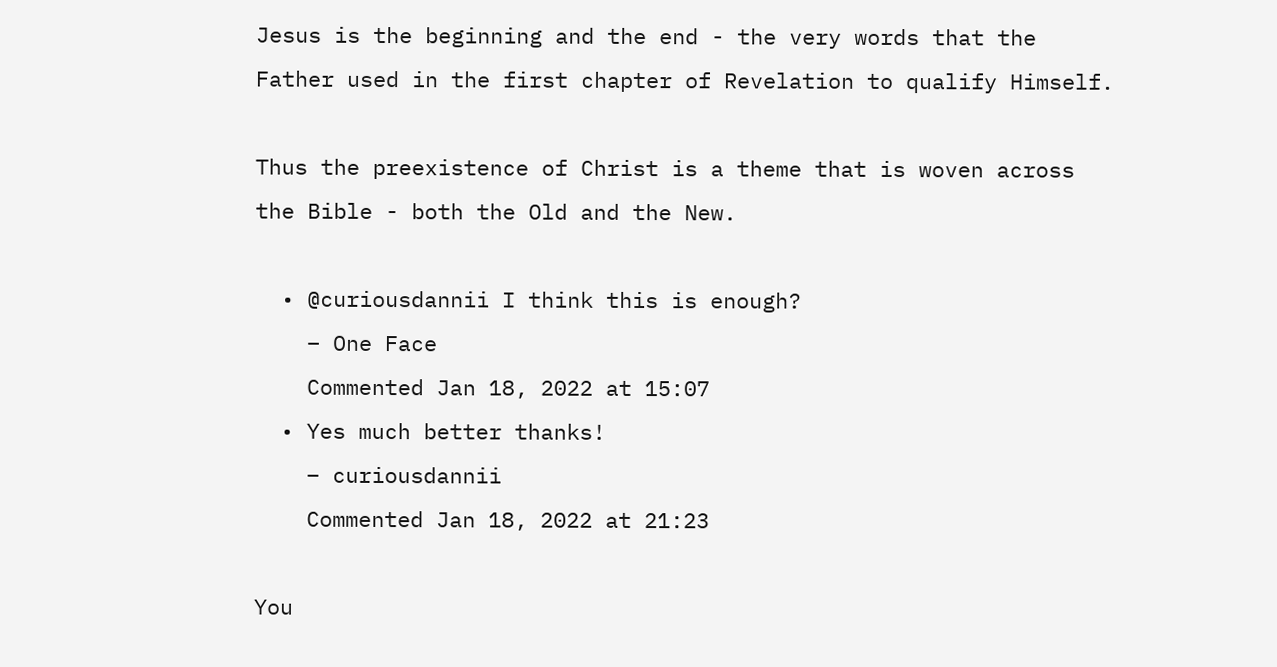Jesus is the beginning and the end - the very words that the Father used in the first chapter of Revelation to qualify Himself.

Thus the preexistence of Christ is a theme that is woven across the Bible - both the Old and the New.

  • @curiousdannii I think this is enough?
    – One Face
    Commented Jan 18, 2022 at 15:07
  • Yes much better thanks!
    – curiousdannii
    Commented Jan 18, 2022 at 21:23

You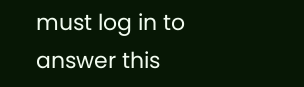must log in to answer this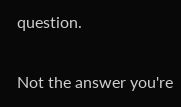question.

Not the answer you're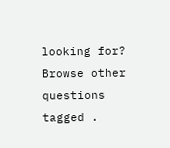looking for? Browse other questions tagged .